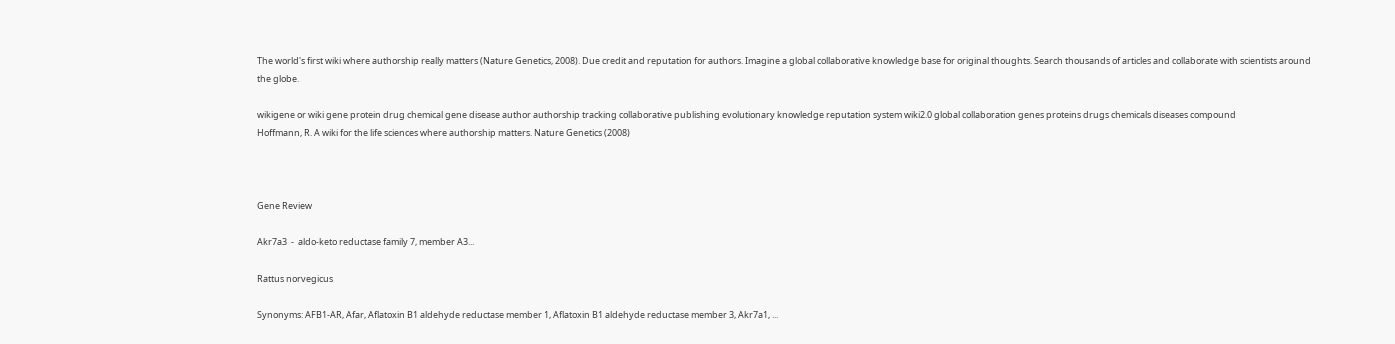The world's first wiki where authorship really matters (Nature Genetics, 2008). Due credit and reputation for authors. Imagine a global collaborative knowledge base for original thoughts. Search thousands of articles and collaborate with scientists around the globe.

wikigene or wiki gene protein drug chemical gene disease author authorship tracking collaborative publishing evolutionary knowledge reputation system wiki2.0 global collaboration genes proteins drugs chemicals diseases compound
Hoffmann, R. A wiki for the life sciences where authorship matters. Nature Genetics (2008)



Gene Review

Akr7a3  -  aldo-keto reductase family 7, member A3...

Rattus norvegicus

Synonyms: AFB1-AR, Afar, Aflatoxin B1 aldehyde reductase member 1, Aflatoxin B1 aldehyde reductase member 3, Akr7a1, ...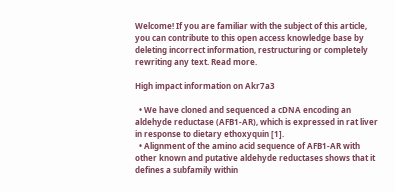Welcome! If you are familiar with the subject of this article, you can contribute to this open access knowledge base by deleting incorrect information, restructuring or completely rewriting any text. Read more.

High impact information on Akr7a3

  • We have cloned and sequenced a cDNA encoding an aldehyde reductase (AFB1-AR), which is expressed in rat liver in response to dietary ethoxyquin [1].
  • Alignment of the amino acid sequence of AFB1-AR with other known and putative aldehyde reductases shows that it defines a subfamily within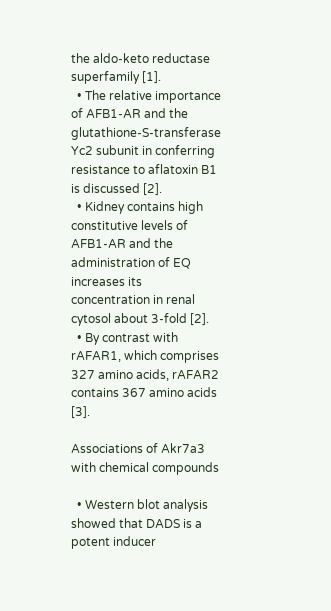the aldo-keto reductase superfamily [1].
  • The relative importance of AFB1-AR and the glutathione-S-transferase Yc2 subunit in conferring resistance to aflatoxin B1 is discussed [2].
  • Kidney contains high constitutive levels of AFB1-AR and the administration of EQ increases its concentration in renal cytosol about 3-fold [2].
  • By contrast with rAFAR1, which comprises 327 amino acids, rAFAR2 contains 367 amino acids [3].

Associations of Akr7a3 with chemical compounds

  • Western blot analysis showed that DADS is a potent inducer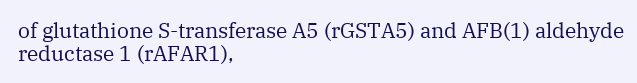of glutathione S-transferase A5 (rGSTA5) and AFB(1) aldehyde reductase 1 (rAFAR1),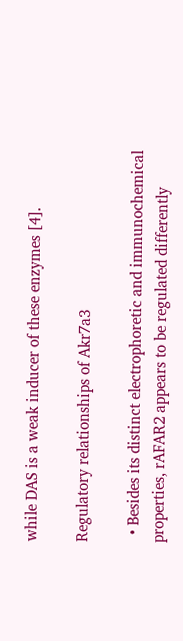while DAS is a weak inducer of these enzymes [4].

Regulatory relationships of Akr7a3

  • Besides its distinct electrophoretic and immunochemical properties, rAFAR2 appears to be regulated differently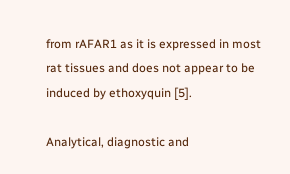from rAFAR1 as it is expressed in most rat tissues and does not appear to be induced by ethoxyquin [5].

Analytical, diagnostic and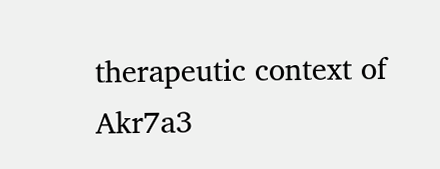therapeutic context of Akr7a3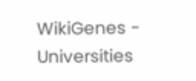WikiGenes - Universities